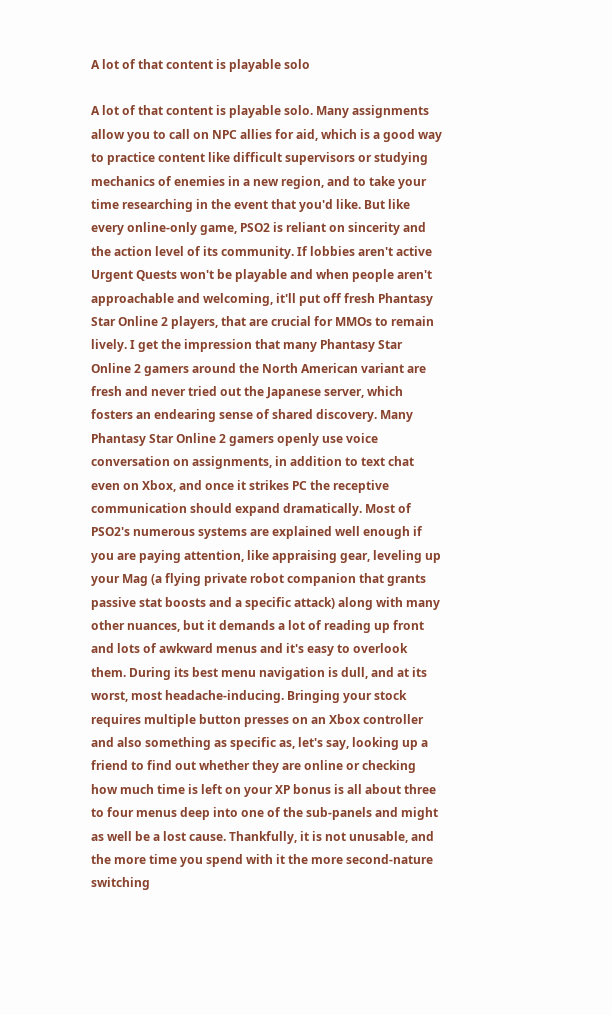A lot of that content is playable solo

A lot of that content is playable solo. Many assignments allow you to call on NPC allies for aid, which is a good way to practice content like difficult supervisors or studying mechanics of enemies in a new region, and to take your time researching in the event that you'd like. But like every online-only game, PSO2 is reliant on sincerity and the action level of its community. If lobbies aren't active Urgent Quests won't be playable and when people aren't approachable and welcoming, it'll put off fresh Phantasy Star Online 2 players, that are crucial for MMOs to remain lively. I get the impression that many Phantasy Star Online 2 gamers around the North American variant are fresh and never tried out the Japanese server, which fosters an endearing sense of shared discovery. Many Phantasy Star Online 2 gamers openly use voice conversation on assignments, in addition to text chat even on Xbox, and once it strikes PC the receptive communication should expand dramatically. Most of PSO2's numerous systems are explained well enough if you are paying attention, like appraising gear, leveling up your Mag (a flying private robot companion that grants passive stat boosts and a specific attack) along with many other nuances, but it demands a lot of reading up front and lots of awkward menus and it's easy to overlook them. During its best menu navigation is dull, and at its worst, most headache-inducing. Bringing your stock requires multiple button presses on an Xbox controller and also something as specific as, let's say, looking up a friend to find out whether they are online or checking how much time is left on your XP bonus is all about three to four menus deep into one of the sub-panels and might as well be a lost cause. Thankfully, it is not unusable, and the more time you spend with it the more second-nature switching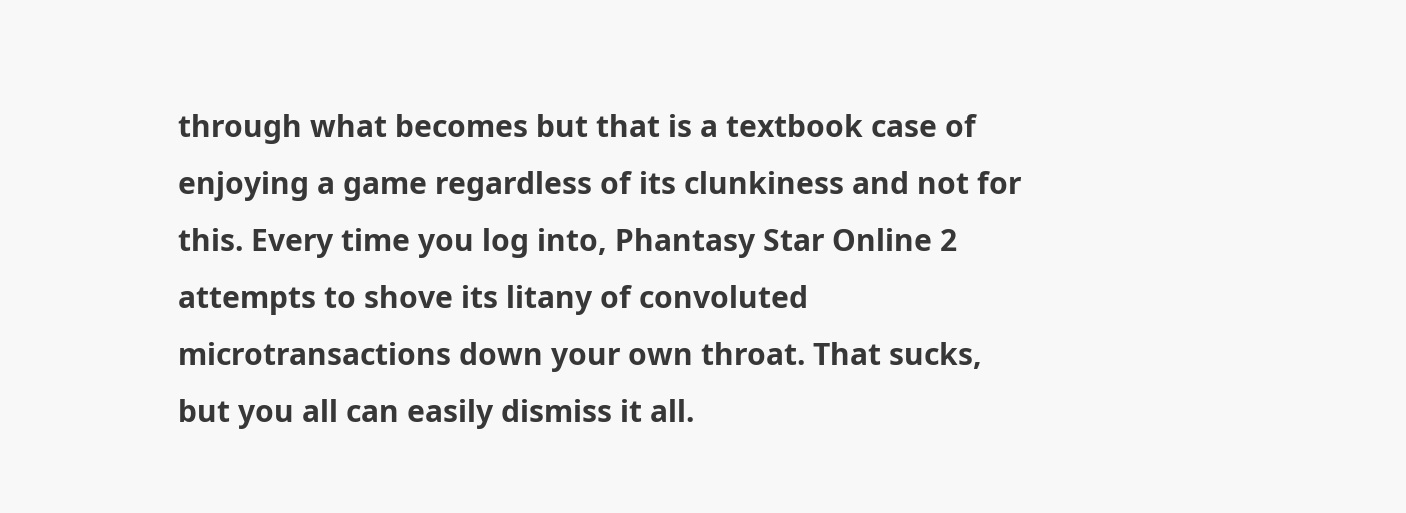through what becomes but that is a textbook case of enjoying a game regardless of its clunkiness and not for this. Every time you log into, Phantasy Star Online 2 attempts to shove its litany of convoluted microtransactions down your own throat. That sucks, but you all can easily dismiss it all.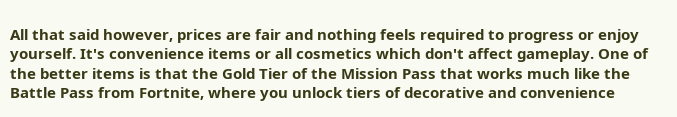All that said however, prices are fair and nothing feels required to progress or enjoy yourself. It's convenience items or all cosmetics which don't affect gameplay. One of the better items is that the Gold Tier of the Mission Pass that works much like the Battle Pass from Fortnite, where you unlock tiers of decorative and convenience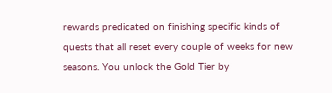rewards predicated on finishing specific kinds of quests that all reset every couple of weeks for new seasons. You unlock the Gold Tier by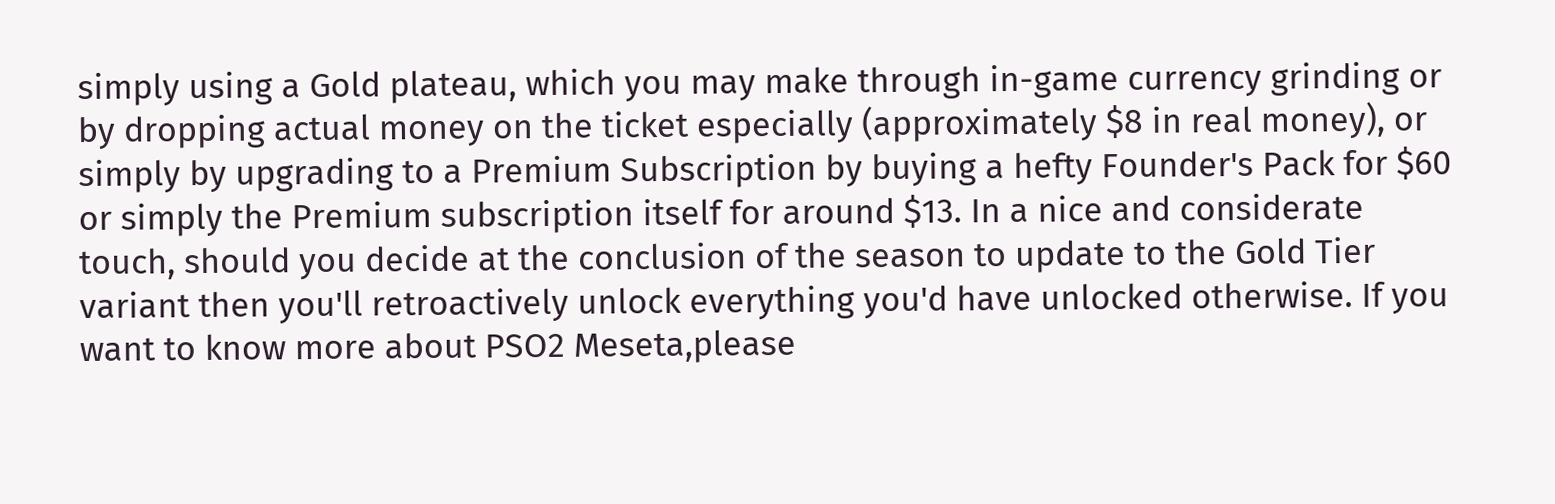simply using a Gold plateau, which you may make through in-game currency grinding or by dropping actual money on the ticket especially (approximately $8 in real money), or simply by upgrading to a Premium Subscription by buying a hefty Founder's Pack for $60 or simply the Premium subscription itself for around $13. In a nice and considerate touch, should you decide at the conclusion of the season to update to the Gold Tier variant then you'll retroactively unlock everything you'd have unlocked otherwise. If you want to know more about PSO2 Meseta,please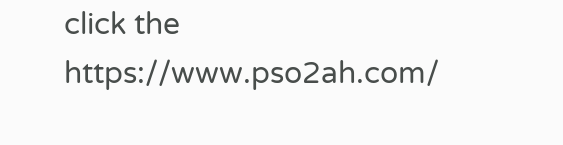click the https://www.pso2ah.com/